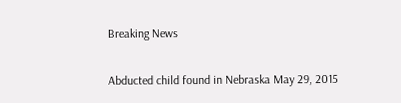Breaking News

Abducted child found in Nebraska May 29, 2015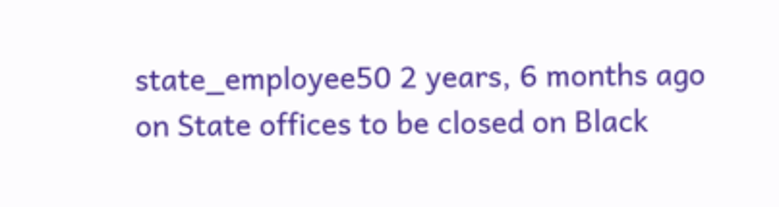state_employee50 2 years, 6 months ago on State offices to be closed on Black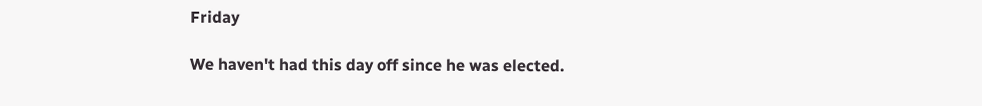Friday

We haven't had this day off since he was elected.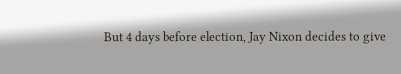But 4 days before election, Jay Nixon decides to give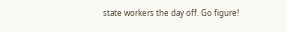state workers the day off. Go figure!